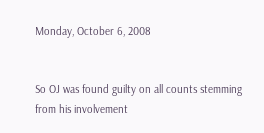Monday, October 6, 2008


So OJ was found guilty on all counts stemming from his involvement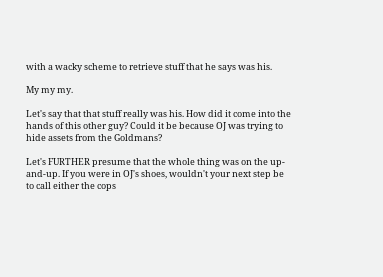with a wacky scheme to retrieve stuff that he says was his.

My my my.

Let's say that that stuff really was his. How did it come into the hands of this other guy? Could it be because OJ was trying to hide assets from the Goldmans?

Let's FURTHER presume that the whole thing was on the up-and-up. If you were in OJ's shoes, wouldn't your next step be to call either the cops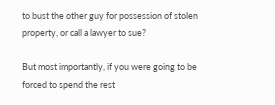to bust the other guy for possession of stolen property, or call a lawyer to sue?

But most importantly, if you were going to be forced to spend the rest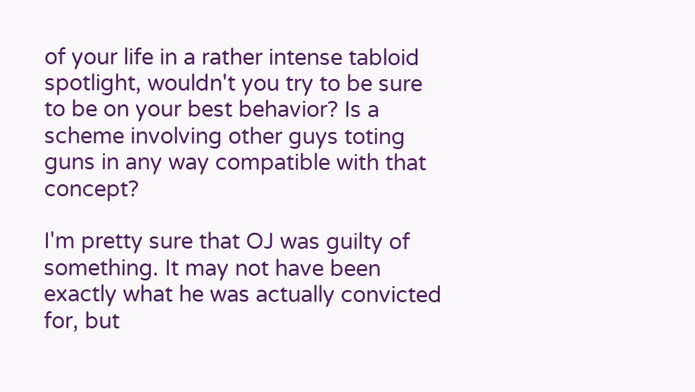of your life in a rather intense tabloid spotlight, wouldn't you try to be sure to be on your best behavior? Is a scheme involving other guys toting guns in any way compatible with that concept?

I'm pretty sure that OJ was guilty of something. It may not have been exactly what he was actually convicted for, but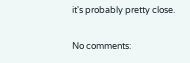it's probably pretty close.

No comments: